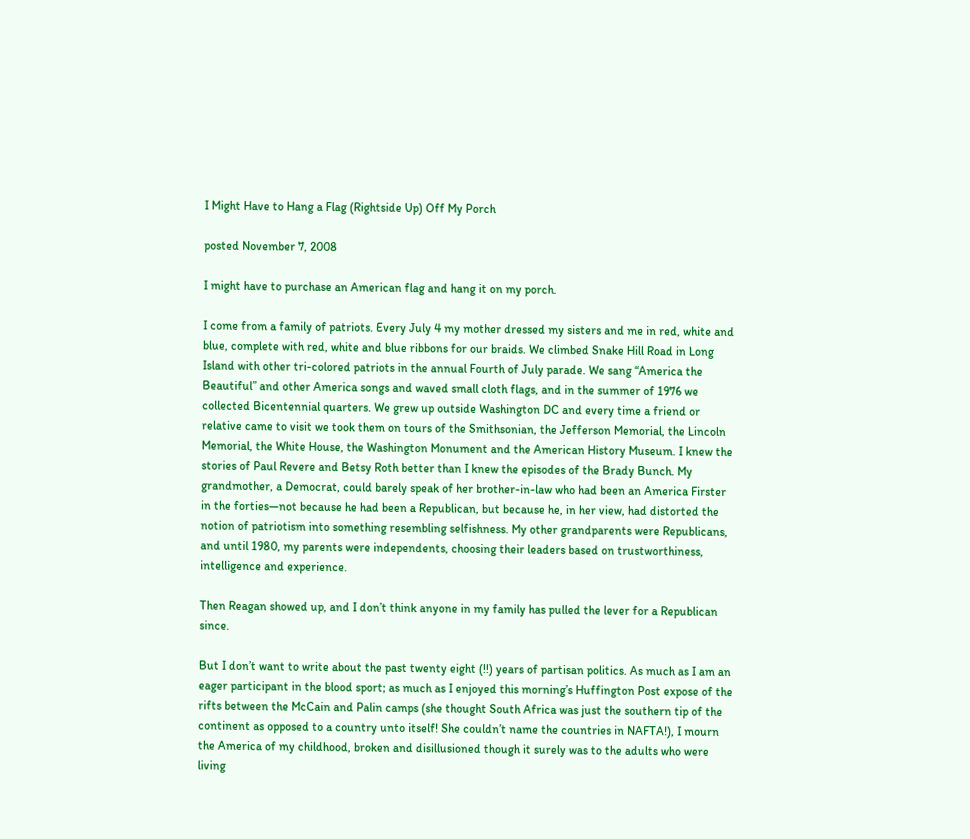I Might Have to Hang a Flag (Rightside Up) Off My Porch

posted November 7, 2008

I might have to purchase an American flag and hang it on my porch.

I come from a family of patriots. Every July 4 my mother dressed my sisters and me in red, white and blue, complete with red, white and blue ribbons for our braids. We climbed Snake Hill Road in Long Island with other tri-colored patriots in the annual Fourth of July parade. We sang “America the Beautiful” and other America songs and waved small cloth flags, and in the summer of 1976 we collected Bicentennial quarters. We grew up outside Washington DC and every time a friend or relative came to visit we took them on tours of the Smithsonian, the Jefferson Memorial, the Lincoln Memorial, the White House, the Washington Monument and the American History Museum. I knew the stories of Paul Revere and Betsy Roth better than I knew the episodes of the Brady Bunch. My grandmother, a Democrat, could barely speak of her brother-in-law who had been an America Firster in the forties—not because he had been a Republican, but because he, in her view, had distorted the notion of patriotism into something resembling selfishness. My other grandparents were Republicans, and until 1980, my parents were independents, choosing their leaders based on trustworthiness, intelligence and experience.

Then Reagan showed up, and I don’t think anyone in my family has pulled the lever for a Republican since.

But I don’t want to write about the past twenty eight (!!) years of partisan politics. As much as I am an eager participant in the blood sport; as much as I enjoyed this morning’s Huffington Post expose of the rifts between the McCain and Palin camps (she thought South Africa was just the southern tip of the continent as opposed to a country unto itself! She couldn’t name the countries in NAFTA!), I mourn the America of my childhood, broken and disillusioned though it surely was to the adults who were living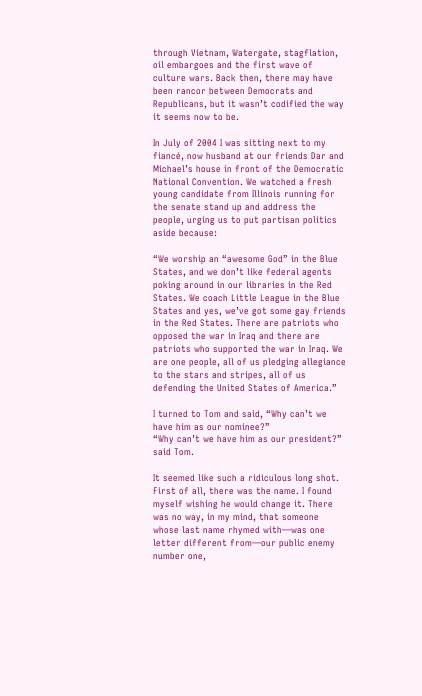through Vietnam, Watergate, stagflation, oil embargoes and the first wave of culture wars. Back then, there may have been rancor between Democrats and Republicans, but it wasn’t codified the way it seems now to be.

In July of 2004 I was sitting next to my fiancé, now husband at our friends Dar and Michael’s house in front of the Democratic National Convention. We watched a fresh young candidate from Illinois running for the senate stand up and address the people, urging us to put partisan politics aside because:

“We worship an “awesome God” in the Blue States, and we don’t like federal agents poking around in our libraries in the Red States. We coach Little League in the Blue States and yes, we’ve got some gay friends in the Red States. There are patriots who opposed the war in Iraq and there are patriots who supported the war in Iraq. We are one people, all of us pledging allegiance to the stars and stripes, all of us defending the United States of America.”

I turned to Tom and said, “Why can’t we have him as our nominee?”
“Why can’t we have him as our president?” said Tom.

It seemed like such a ridiculous long shot. First of all, there was the name. I found myself wishing he would change it. There was no way, in my mind, that someone whose last name rhymed with—was one letter different from—our public enemy number one,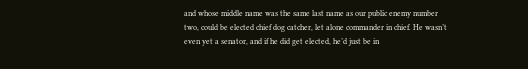and whose middle name was the same last name as our public enemy number two, could be elected chief dog catcher, let alone commander in chief. He wasn’t even yet a senator, and if he did get elected, he’d just be in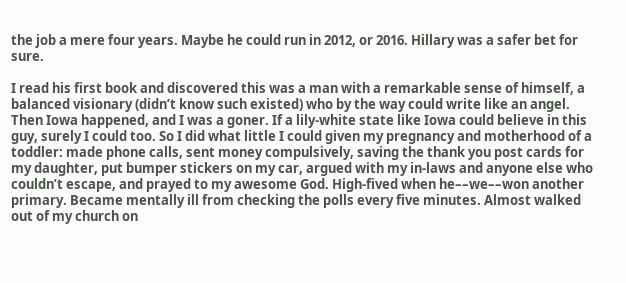the job a mere four years. Maybe he could run in 2012, or 2016. Hillary was a safer bet for sure.

I read his first book and discovered this was a man with a remarkable sense of himself, a balanced visionary (didn’t know such existed) who by the way could write like an angel. Then Iowa happened, and I was a goner. If a lily-white state like Iowa could believe in this guy, surely I could too. So I did what little I could given my pregnancy and motherhood of a toddler: made phone calls, sent money compulsively, saving the thank you post cards for my daughter, put bumper stickers on my car, argued with my in-laws and anyone else who couldn’t escape, and prayed to my awesome God. High-fived when he––we––won another primary. Became mentally ill from checking the polls every five minutes. Almost walked out of my church on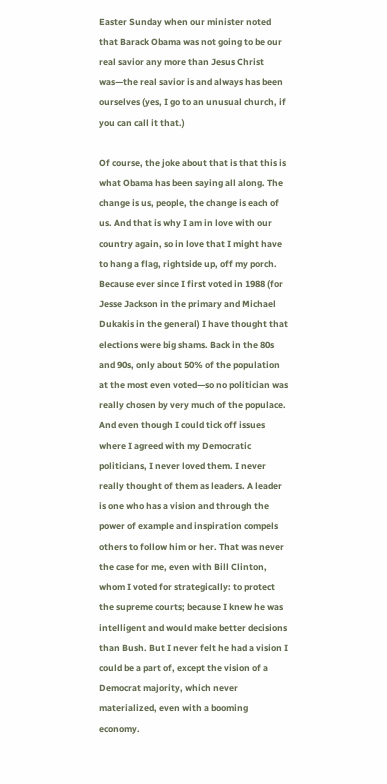Easter Sunday when our minister noted that Barack Obama was not going to be our real savior any more than Jesus Christ was—the real savior is and always has been ourselves (yes, I go to an unusual church, if you can call it that.)

Of course, the joke about that is that this is what Obama has been saying all along. The change is us, people, the change is each of us. And that is why I am in love with our country again, so in love that I might have to hang a flag, rightside up, off my porch. Because ever since I first voted in 1988 (for Jesse Jackson in the primary and Michael Dukakis in the general) I have thought that elections were big shams. Back in the 80s and 90s, only about 50% of the population at the most even voted—so no politician was really chosen by very much of the populace. And even though I could tick off issues where I agreed with my Democratic politicians, I never loved them. I never really thought of them as leaders. A leader is one who has a vision and through the power of example and inspiration compels others to follow him or her. That was never the case for me, even with Bill Clinton, whom I voted for strategically: to protect the supreme courts; because I knew he was intelligent and would make better decisions than Bush. But I never felt he had a vision I could be a part of, except the vision of a Democrat majority, which never materialized, even with a booming economy.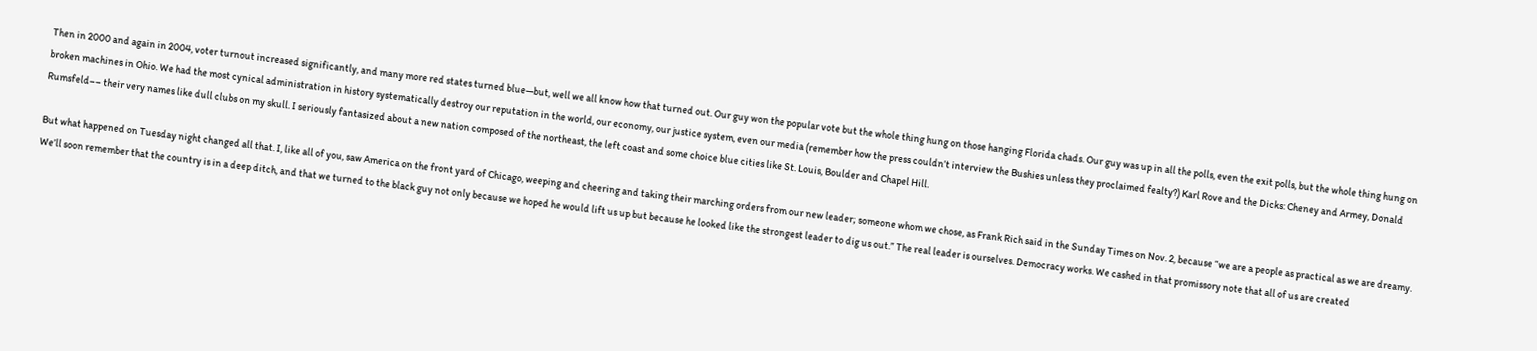Then in 2000 and again in 2004, voter turnout increased significantly, and many more red states turned blue—but, well we all know how that turned out. Our guy won the popular vote but the whole thing hung on those hanging Florida chads. Our guy was up in all the polls, even the exit polls, but the whole thing hung on broken machines in Ohio. We had the most cynical administration in history systematically destroy our reputation in the world, our economy, our justice system, even our media (remember how the press couldn’t interview the Bushies unless they proclaimed fealty?) Karl Rove and the Dicks: Cheney and Armey, Donald Rumsfeld–– their very names like dull clubs on my skull. I seriously fantasized about a new nation composed of the northeast, the left coast and some choice blue cities like St. Louis, Boulder and Chapel Hill.

But what happened on Tuesday night changed all that. I, like all of you, saw America on the front yard of Chicago, weeping and cheering and taking their marching orders from our new leader; someone whom we chose, as Frank Rich said in the Sunday Times on Nov. 2, because “we are a people as practical as we are dreamy. We’ll soon remember that the country is in a deep ditch, and that we turned to the black guy not only because we hoped he would lift us up but because he looked like the strongest leader to dig us out.” The real leader is ourselves. Democracy works. We cashed in that promissory note that all of us are created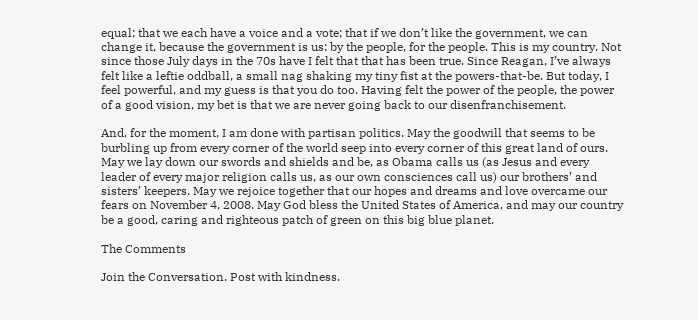equal; that we each have a voice and a vote; that if we don’t like the government, we can change it, because the government is us: by the people, for the people. This is my country. Not since those July days in the 70s have I felt that that has been true. Since Reagan, I’ve always felt like a leftie oddball, a small nag shaking my tiny fist at the powers-that-be. But today, I feel powerful, and my guess is that you do too. Having felt the power of the people, the power of a good vision, my bet is that we are never going back to our disenfranchisement.

And, for the moment, I am done with partisan politics. May the goodwill that seems to be burbling up from every corner of the world seep into every corner of this great land of ours. May we lay down our swords and shields and be, as Obama calls us (as Jesus and every leader of every major religion calls us, as our own consciences call us) our brothers’ and sisters’ keepers. May we rejoice together that our hopes and dreams and love overcame our fears on November 4, 2008. May God bless the United States of America, and may our country be a good, caring and righteous patch of green on this big blue planet.

The Comments

Join the Conversation. Post with kindness.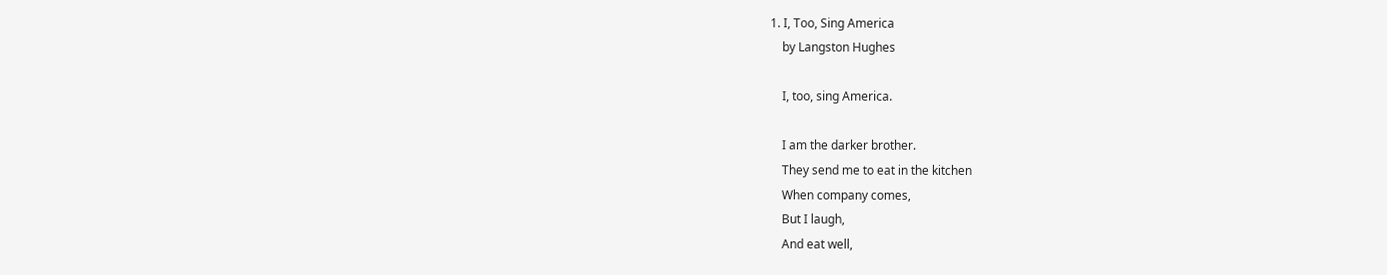1. I, Too, Sing America
    by Langston Hughes

    I, too, sing America.

    I am the darker brother.
    They send me to eat in the kitchen
    When company comes,
    But I laugh,
    And eat well,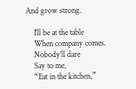And grow strong.

    I’ll be at the table
    When company comes.
    Nobody’ll dare
    Say to me,
    “Eat in the kitchen,”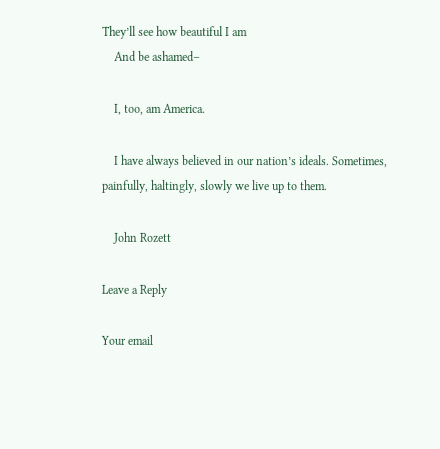They’ll see how beautiful I am
    And be ashamed–

    I, too, am America.

    I have always believed in our nation’s ideals. Sometimes, painfully, haltingly, slowly we live up to them.

    John Rozett

Leave a Reply

Your email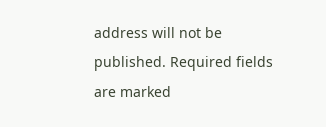address will not be published. Required fields are marked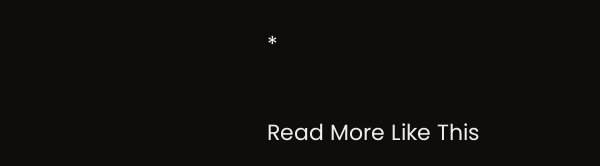*

Read More Like This